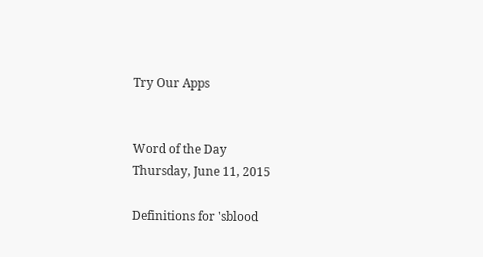Try Our Apps


Word of the Day
Thursday, June 11, 2015

Definitions for 'sblood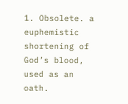1. Obsolete. a euphemistic shortening of God’s blood, used as an oath.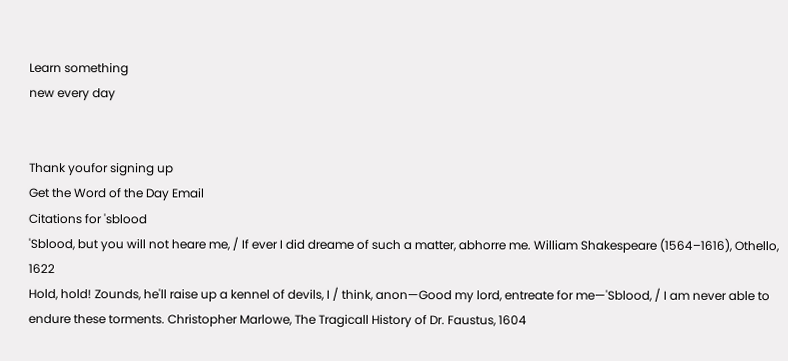Learn something
new every day


Thank youfor signing up
Get the Word of the Day Email
Citations for 'sblood
'Sblood, but you will not heare me, / If ever I did dreame of such a matter, abhorre me. William Shakespeare (1564–1616), Othello, 1622
Hold, hold! Zounds, he'll raise up a kennel of devils, I / think, anon—Good my lord, entreate for me—'Sblood, / I am never able to endure these torments. Christopher Marlowe, The Tragicall History of Dr. Faustus, 1604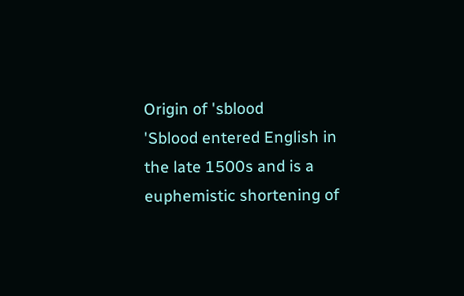Origin of 'sblood
'Sblood entered English in the late 1500s and is a euphemistic shortening of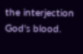the interjection God's blood.